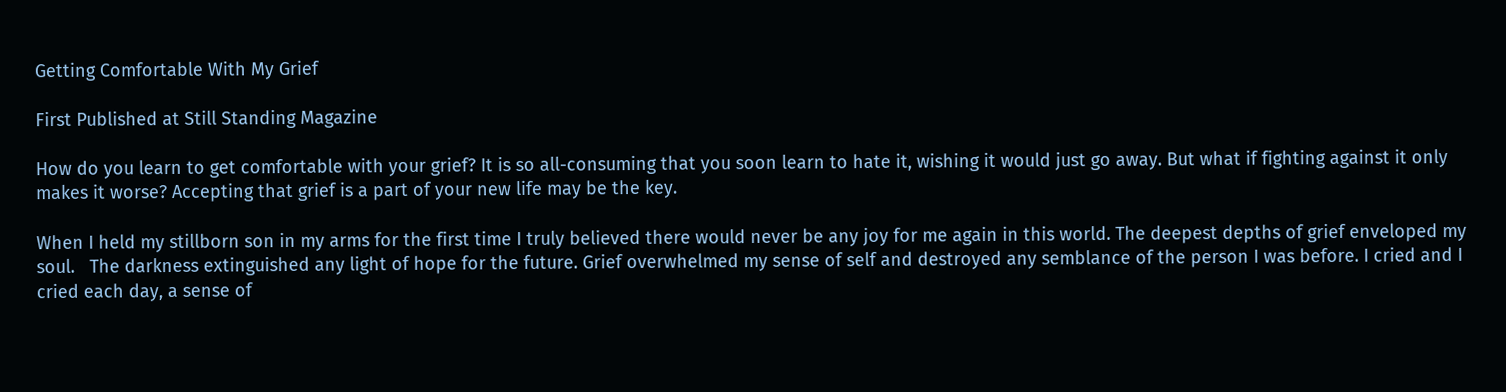Getting Comfortable With My Grief

First Published at Still Standing Magazine

How do you learn to get comfortable with your grief? It is so all-consuming that you soon learn to hate it, wishing it would just go away. But what if fighting against it only makes it worse? Accepting that grief is a part of your new life may be the key.

When I held my stillborn son in my arms for the first time I truly believed there would never be any joy for me again in this world. The deepest depths of grief enveloped my soul.   The darkness extinguished any light of hope for the future. Grief overwhelmed my sense of self and destroyed any semblance of the person I was before. I cried and I cried each day, a sense of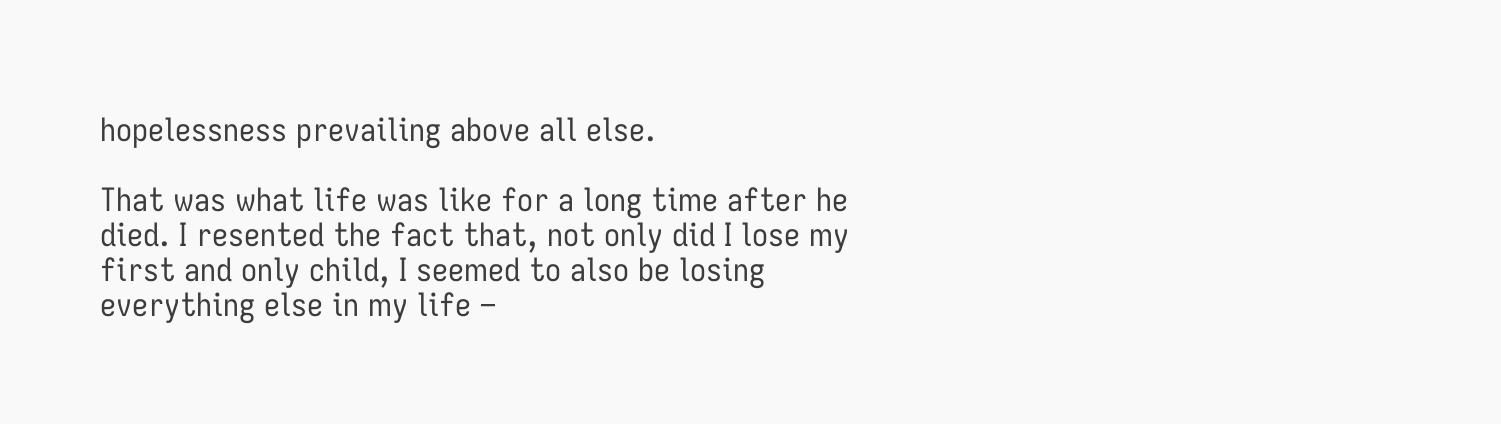hopelessness prevailing above all else.

That was what life was like for a long time after he died. I resented the fact that, not only did I lose my first and only child, I seemed to also be losing everything else in my life –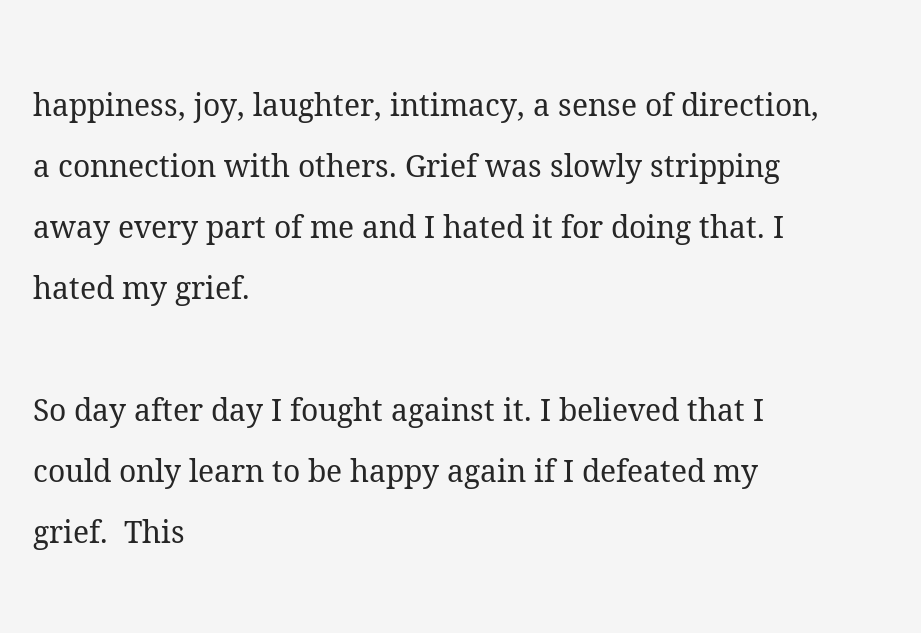happiness, joy, laughter, intimacy, a sense of direction, a connection with others. Grief was slowly stripping away every part of me and I hated it for doing that. I hated my grief.

So day after day I fought against it. I believed that I could only learn to be happy again if I defeated my grief.  This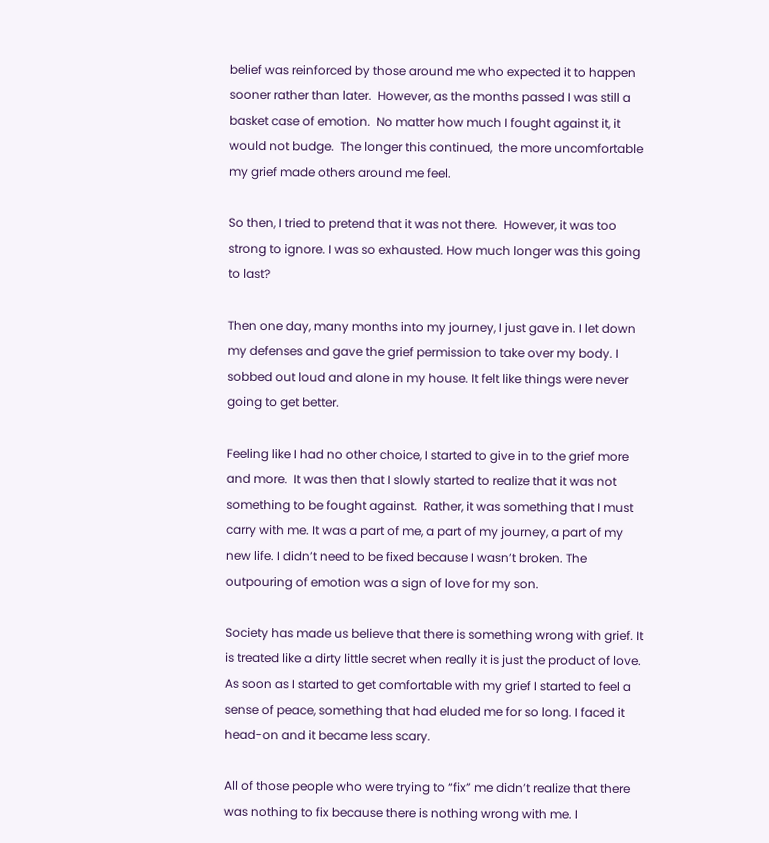belief was reinforced by those around me who expected it to happen sooner rather than later.  However, as the months passed I was still a basket case of emotion.  No matter how much I fought against it, it would not budge.  The longer this continued,  the more uncomfortable my grief made others around me feel.

So then, I tried to pretend that it was not there.  However, it was too strong to ignore. I was so exhausted. How much longer was this going to last?

Then one day, many months into my journey, I just gave in. I let down my defenses and gave the grief permission to take over my body. I sobbed out loud and alone in my house. It felt like things were never going to get better.

Feeling like I had no other choice, I started to give in to the grief more and more.  It was then that I slowly started to realize that it was not something to be fought against.  Rather, it was something that I must carry with me. It was a part of me, a part of my journey, a part of my new life. I didn’t need to be fixed because I wasn’t broken. The outpouring of emotion was a sign of love for my son.

Society has made us believe that there is something wrong with grief. It is treated like a dirty little secret when really it is just the product of love. As soon as I started to get comfortable with my grief I started to feel a sense of peace, something that had eluded me for so long. I faced it head-on and it became less scary.

All of those people who were trying to “fix” me didn’t realize that there was nothing to fix because there is nothing wrong with me. I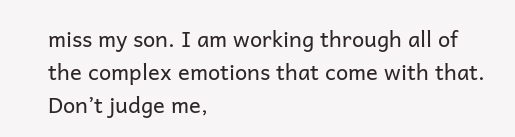miss my son. I am working through all of the complex emotions that come with that. Don’t judge me,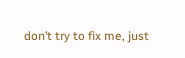don’t try to fix me, just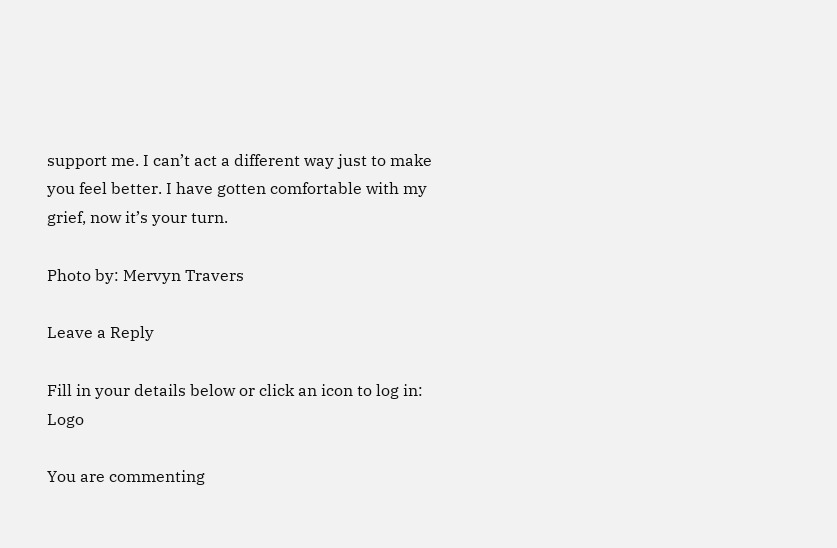support me. I can’t act a different way just to make you feel better. I have gotten comfortable with my grief, now it’s your turn.

Photo by: Mervyn Travers

Leave a Reply

Fill in your details below or click an icon to log in: Logo

You are commenting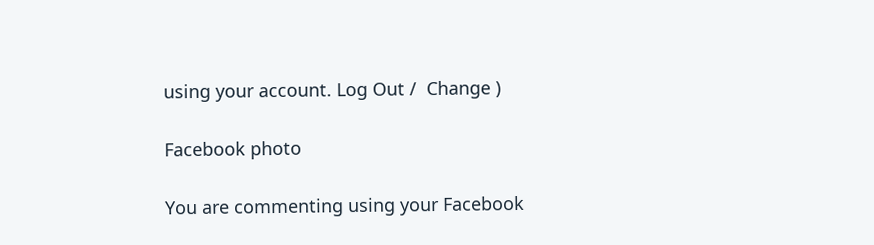using your account. Log Out /  Change )

Facebook photo

You are commenting using your Facebook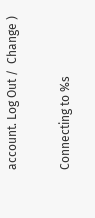account. Log Out /  Change )

Connecting to %s